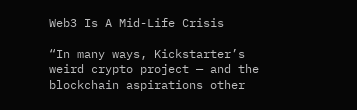Web3 Is A Mid-Life Crisis

“In many ways, Kickstarter’s weird crypto project — and the blockchain aspirations other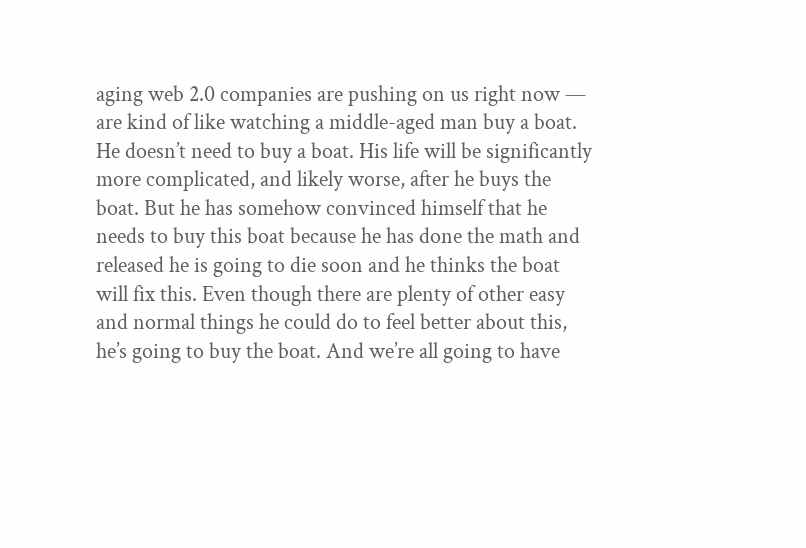aging web 2.0 companies are pushing on us right now — are kind of like watching a middle-aged man buy a boat. He doesn’t need to buy a boat. His life will be significantly more complicated, and likely worse, after he buys the boat. But he has somehow convinced himself that he needs to buy this boat because he has done the math and released he is going to die soon and he thinks the boat will fix this. Even though there are plenty of other easy and normal things he could do to feel better about this, he’s going to buy the boat. And we’re all going to have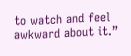to watch and feel awkward about it.”